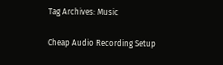Tag Archives: Music

Cheap Audio Recording Setup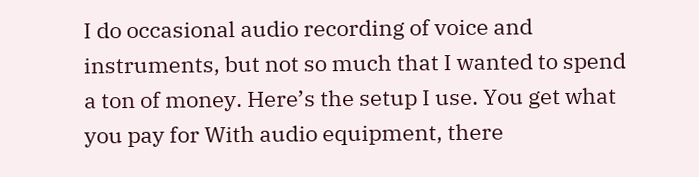I do occasional audio recording of voice and instruments, but not so much that I wanted to spend a ton of money. Here’s the setup I use. You get what you pay for With audio equipment, there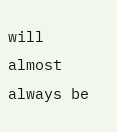will almost always be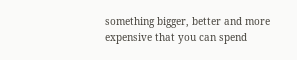something bigger, better and more expensive that you can spend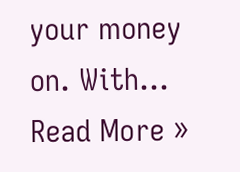your money on. With… Read More »